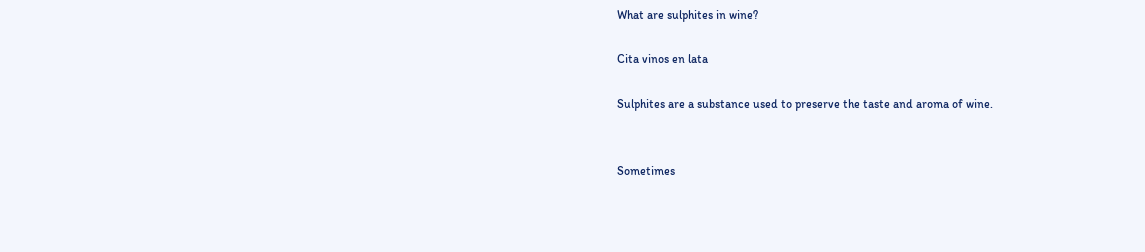What are sulphites in wine?

Cita vinos en lata

Sulphites are a substance used to preserve the taste and aroma of wine.


Sometimes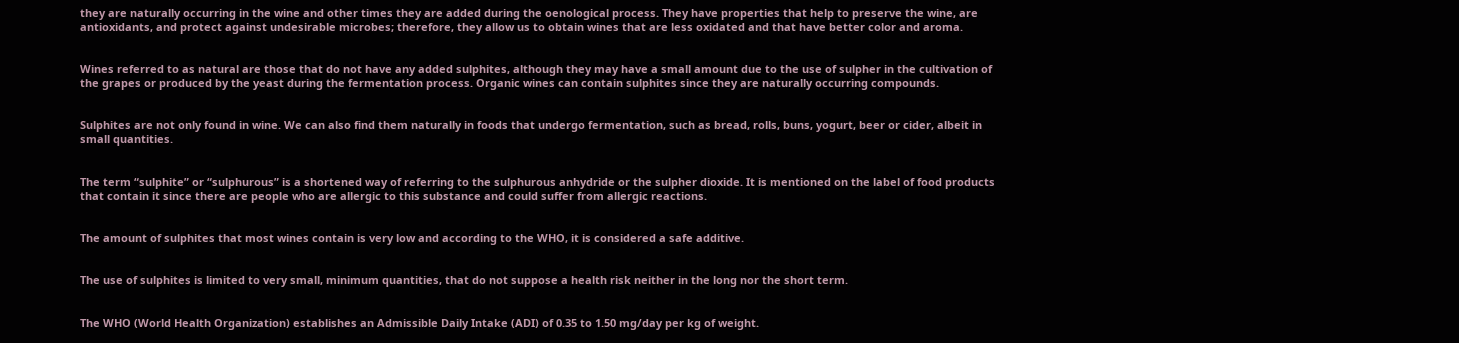they are naturally occurring in the wine and other times they are added during the oenological process. They have properties that help to preserve the wine, are antioxidants, and protect against undesirable microbes; therefore, they allow us to obtain wines that are less oxidated and that have better color and aroma.


Wines referred to as natural are those that do not have any added sulphites, although they may have a small amount due to the use of sulpher in the cultivation of the grapes or produced by the yeast during the fermentation process. Organic wines can contain sulphites since they are naturally occurring compounds.


Sulphites are not only found in wine. We can also find them naturally in foods that undergo fermentation, such as bread, rolls, buns, yogurt, beer or cider, albeit in small quantities.


The term “sulphite” or “sulphurous” is a shortened way of referring to the sulphurous anhydride or the sulpher dioxide. It is mentioned on the label of food products that contain it since there are people who are allergic to this substance and could suffer from allergic reactions.


The amount of sulphites that most wines contain is very low and according to the WHO, it is considered a safe additive.


The use of sulphites is limited to very small, minimum quantities, that do not suppose a health risk neither in the long nor the short term.


The WHO (World Health Organization) establishes an Admissible Daily Intake (ADI) of 0.35 to 1.50 mg/day per kg of weight.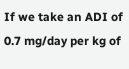If we take an ADI of 0.7 mg/day per kg of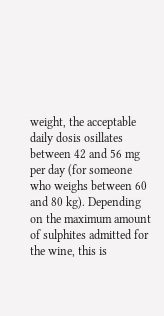weight, the acceptable daily dosis osillates between 42 and 56 mg per day (for someone who weighs between 60 and 80 kg). Depending on the maximum amount of sulphites admitted for the wine, this is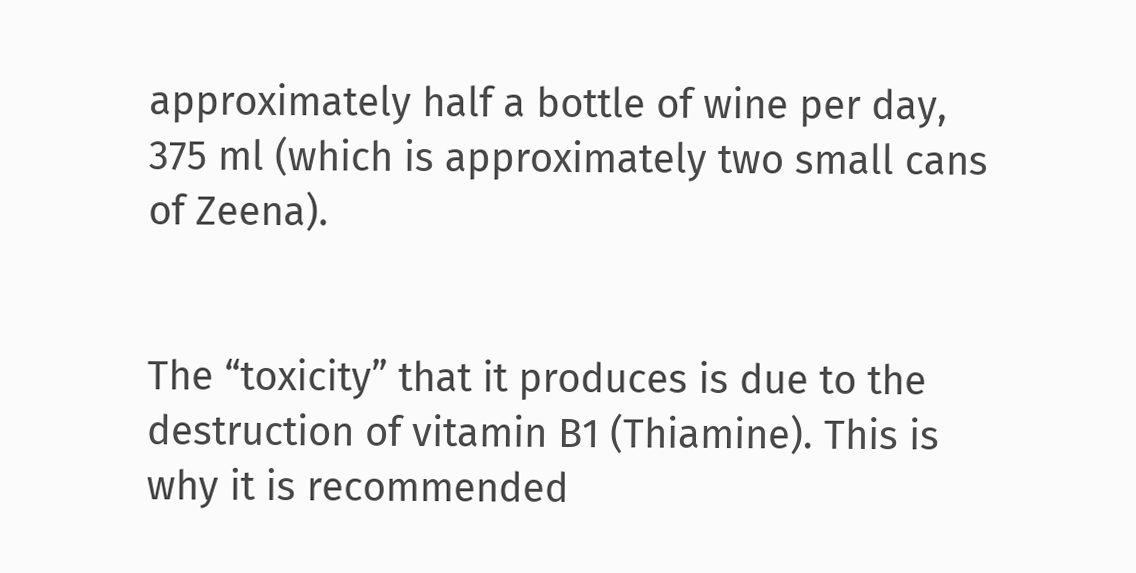approximately half a bottle of wine per day, 375 ml (which is approximately two small cans of Zeena).


The “toxicity” that it produces is due to the destruction of vitamin B1 (Thiamine). This is why it is recommended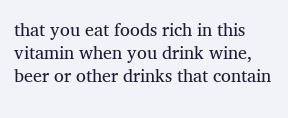that you eat foods rich in this vitamin when you drink wine, beer or other drinks that contain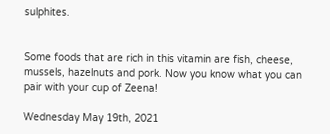sulphites.


Some foods that are rich in this vitamin are fish, cheese, mussels, hazelnuts and pork. Now you know what you can pair with your cup of Zeena!

Wednesday May 19th, 2021